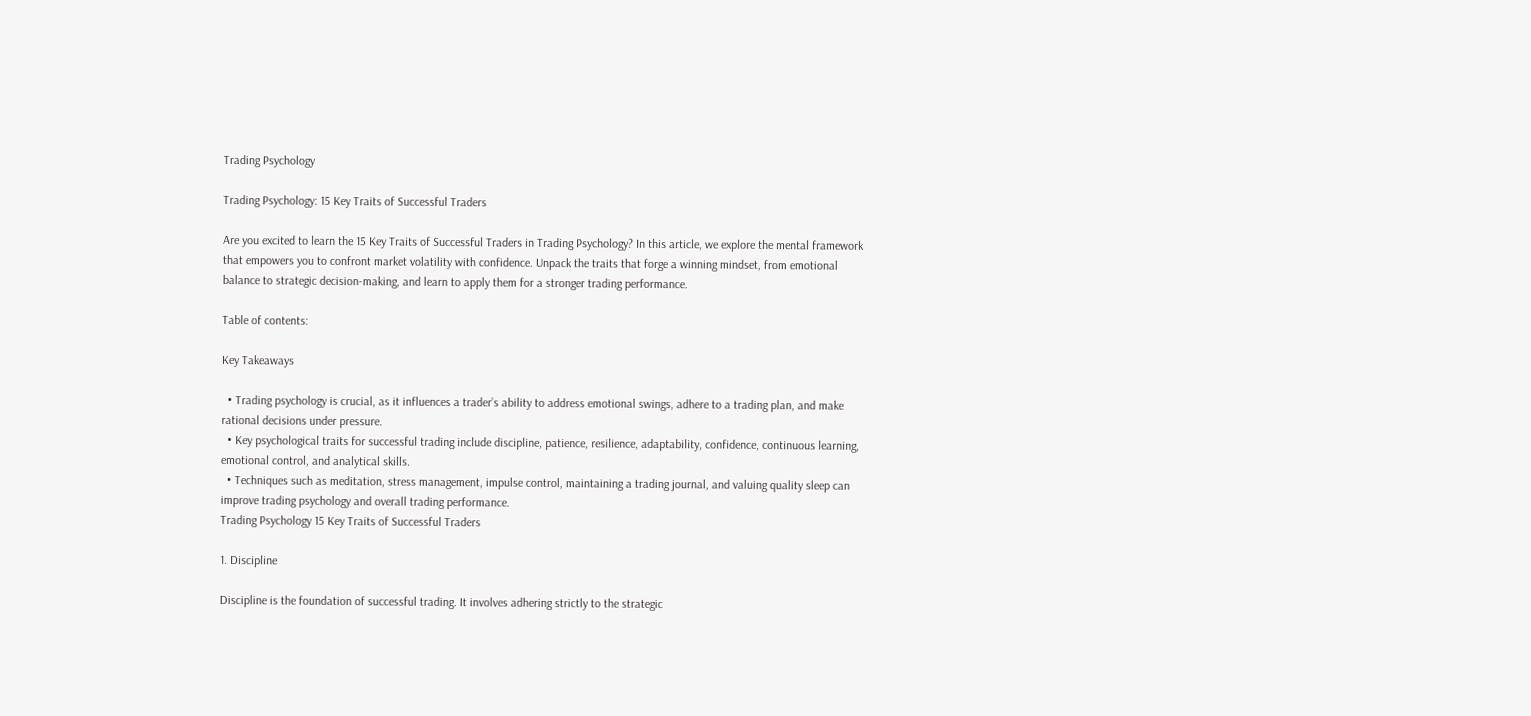Trading Psychology

Trading Psychology: 15 Key Traits of Successful Traders

Are you excited to learn the 15 Key Traits of Successful Traders in Trading Psychology? In this article, we explore the mental framework that empowers you to confront market volatility with confidence. Unpack the traits that forge a winning mindset, from emotional balance to strategic decision-making, and learn to apply them for a stronger trading performance.

Table of contents:

Key Takeaways

  • Trading psychology is crucial, as it influences a trader’s ability to address emotional swings, adhere to a trading plan, and make rational decisions under pressure.
  • Key psychological traits for successful trading include discipline, patience, resilience, adaptability, confidence, continuous learning, emotional control, and analytical skills.
  • Techniques such as meditation, stress management, impulse control, maintaining a trading journal, and valuing quality sleep can improve trading psychology and overall trading performance.
Trading Psychology 15 Key Traits of Successful Traders

1. Discipline

Discipline is the foundation of successful trading. It involves adhering strictly to the strategic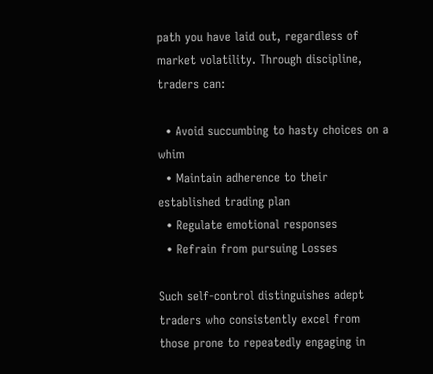path you have laid out, regardless of market volatility. Through discipline, traders can:

  • Avoid succumbing to hasty choices on a whim
  • Maintain adherence to their established trading plan
  • Regulate emotional responses
  • Refrain from pursuing Losses

Such self-control distinguishes adept traders who consistently excel from those prone to repeatedly engaging in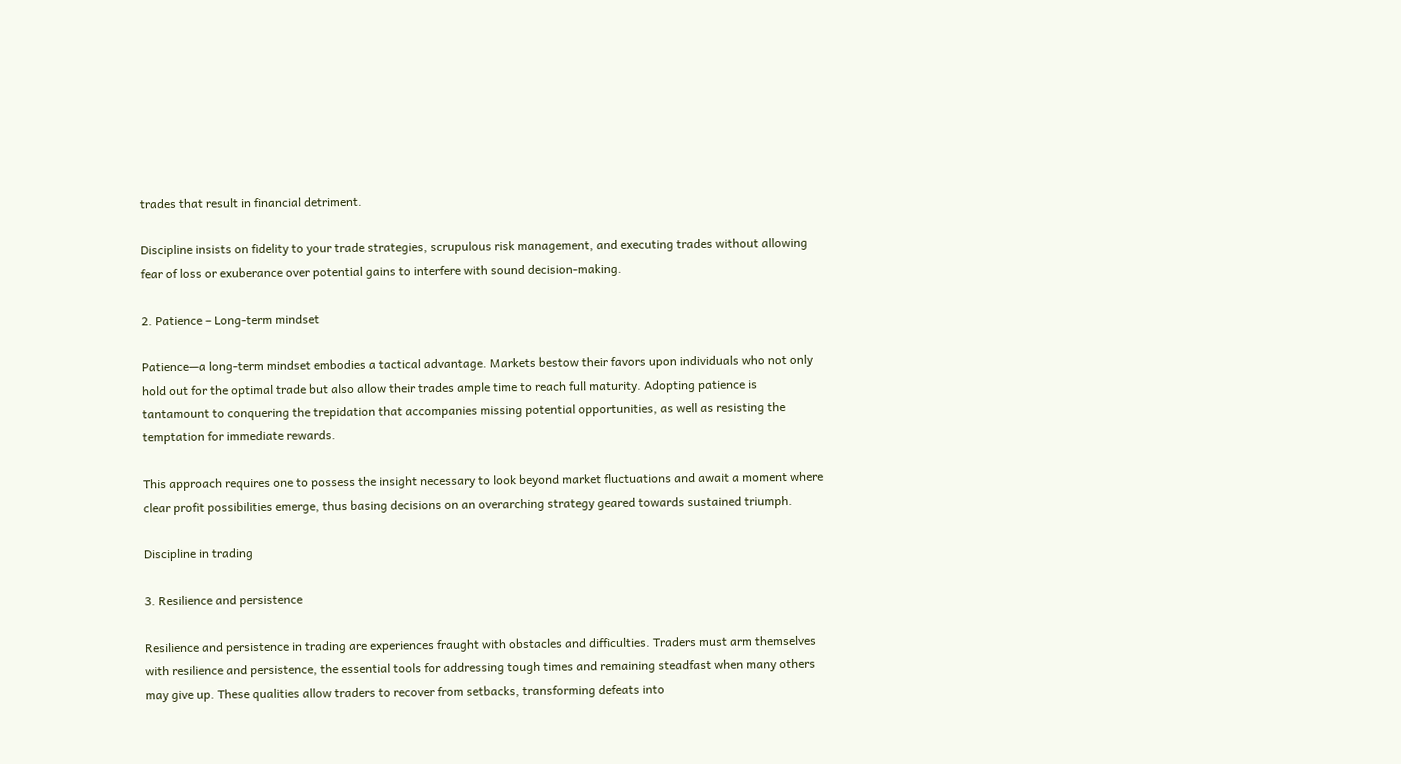trades that result in financial detriment.

Discipline insists on fidelity to your trade strategies, scrupulous risk management, and executing trades without allowing fear of loss or exuberance over potential gains to interfere with sound decision-making.

2. Patience – Long-term mindset

Patience—a long-term mindset embodies a tactical advantage. Markets bestow their favors upon individuals who not only hold out for the optimal trade but also allow their trades ample time to reach full maturity. Adopting patience is tantamount to conquering the trepidation that accompanies missing potential opportunities, as well as resisting the temptation for immediate rewards.

This approach requires one to possess the insight necessary to look beyond market fluctuations and await a moment where clear profit possibilities emerge, thus basing decisions on an overarching strategy geared towards sustained triumph.

Discipline in trading

3. Resilience and persistence

Resilience and persistence in trading are experiences fraught with obstacles and difficulties. Traders must arm themselves with resilience and persistence, the essential tools for addressing tough times and remaining steadfast when many others may give up. These qualities allow traders to recover from setbacks, transforming defeats into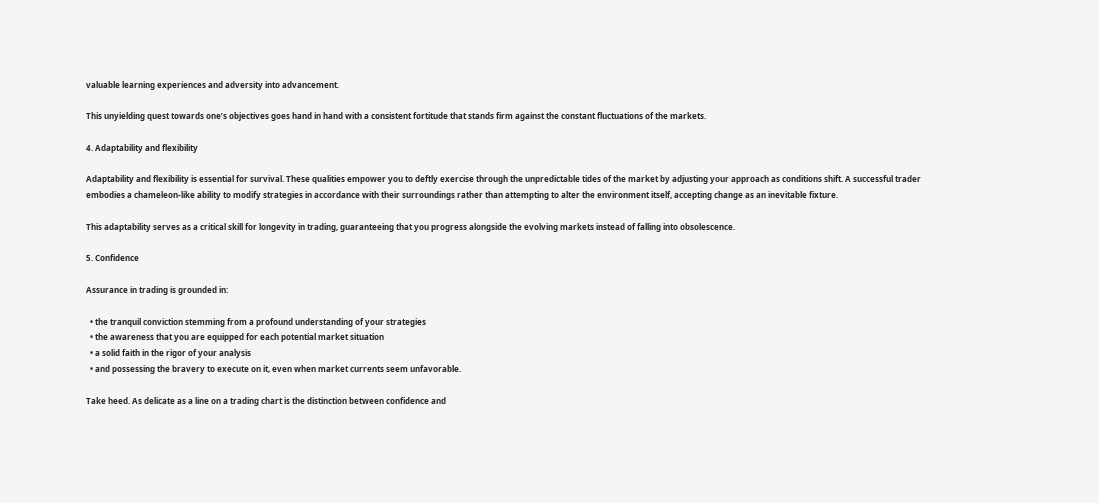valuable learning experiences and adversity into advancement.

This unyielding quest towards one’s objectives goes hand in hand with a consistent fortitude that stands firm against the constant fluctuations of the markets.

4. Adaptability and flexibility

Adaptability and flexibility is essential for survival. These qualities empower you to deftly exercise through the unpredictable tides of the market by adjusting your approach as conditions shift. A successful trader embodies a chameleon-like ability to modify strategies in accordance with their surroundings rather than attempting to alter the environment itself, accepting change as an inevitable fixture.

This adaptability serves as a critical skill for longevity in trading, guaranteeing that you progress alongside the evolving markets instead of falling into obsolescence.

5. Confidence

Assurance in trading is grounded in:

  • the tranquil conviction stemming from a profound understanding of your strategies
  • the awareness that you are equipped for each potential market situation
  • a solid faith in the rigor of your analysis
  • and possessing the bravery to execute on it, even when market currents seem unfavorable.

Take heed. As delicate as a line on a trading chart is the distinction between confidence and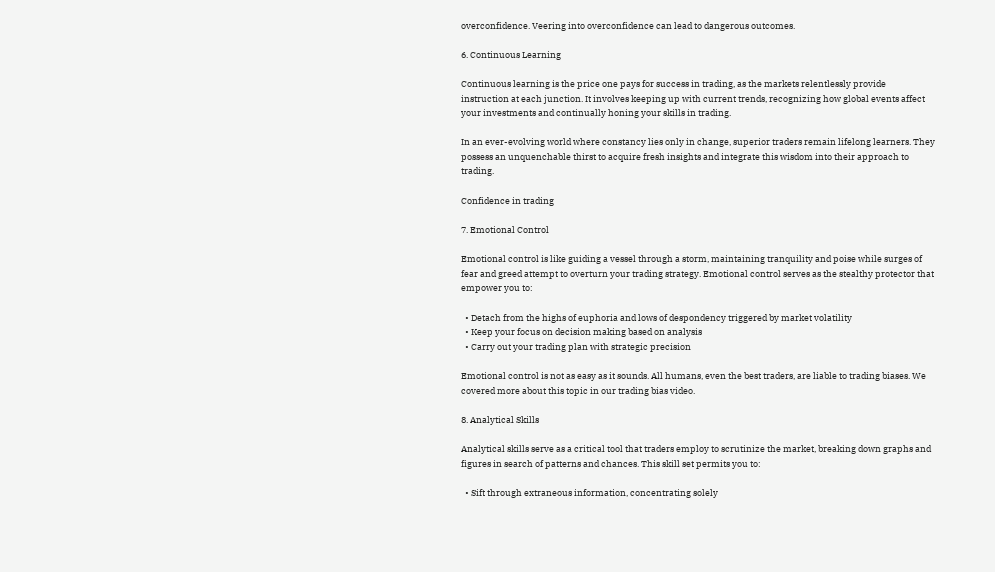overconfidence. Veering into overconfidence can lead to dangerous outcomes.

6. Continuous Learning

Continuous learning is the price one pays for success in trading, as the markets relentlessly provide instruction at each junction. It involves keeping up with current trends, recognizing how global events affect your investments and continually honing your skills in trading.

In an ever-evolving world where constancy lies only in change, superior traders remain lifelong learners. They possess an unquenchable thirst to acquire fresh insights and integrate this wisdom into their approach to trading.

Confidence in trading

7. Emotional Control

Emotional control is like guiding a vessel through a storm, maintaining tranquility and poise while surges of fear and greed attempt to overturn your trading strategy. Emotional control serves as the stealthy protector that empower you to:

  • Detach from the highs of euphoria and lows of despondency triggered by market volatility
  • Keep your focus on decision making based on analysis
  • Carry out your trading plan with strategic precision

Emotional control is not as easy as it sounds. All humans, even the best traders, are liable to trading biases. We covered more about this topic in our trading bias video.

8. Analytical Skills

Analytical skills serve as a critical tool that traders employ to scrutinize the market, breaking down graphs and figures in search of patterns and chances. This skill set permits you to:

  • Sift through extraneous information, concentrating solely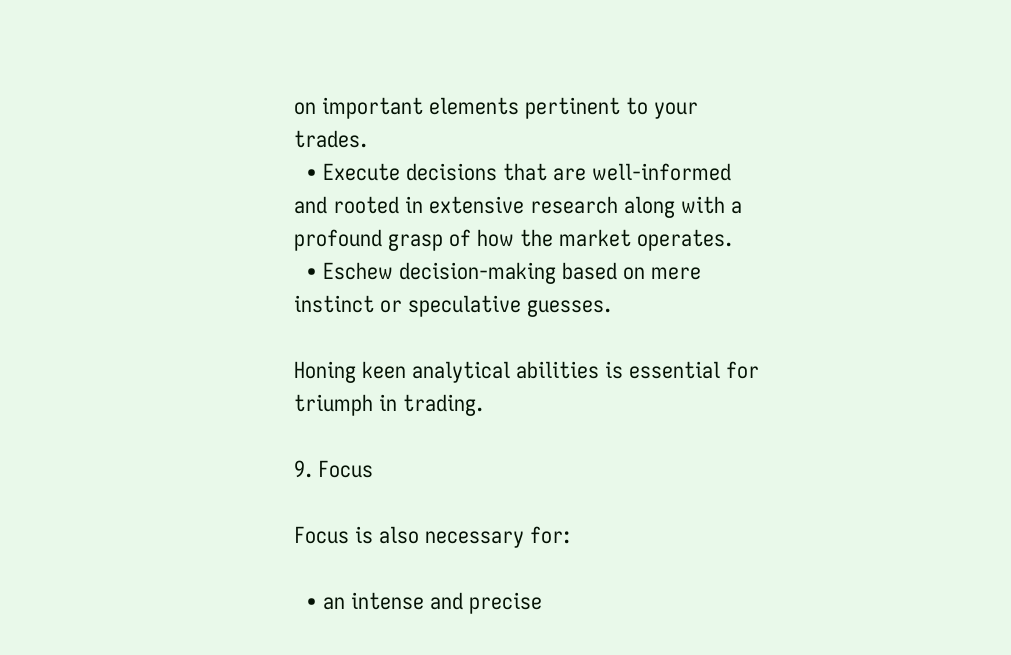on important elements pertinent to your trades.
  • Execute decisions that are well-informed and rooted in extensive research along with a profound grasp of how the market operates.
  • Eschew decision-making based on mere instinct or speculative guesses.

Honing keen analytical abilities is essential for triumph in trading.

9. Focus

Focus is also necessary for:

  • an intense and precise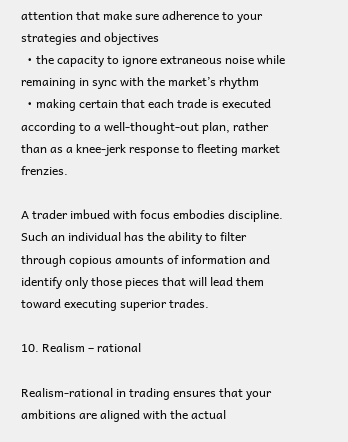attention that make sure adherence to your strategies and objectives
  • the capacity to ignore extraneous noise while remaining in sync with the market’s rhythm
  • making certain that each trade is executed according to a well-thought-out plan, rather than as a knee-jerk response to fleeting market frenzies.

A trader imbued with focus embodies discipline. Such an individual has the ability to filter through copious amounts of information and identify only those pieces that will lead them toward executing superior trades.

10. Realism – rational

Realism-rational in trading ensures that your ambitions are aligned with the actual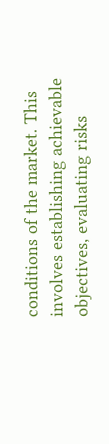conditions of the market. This involves establishing achievable objectives, evaluating risks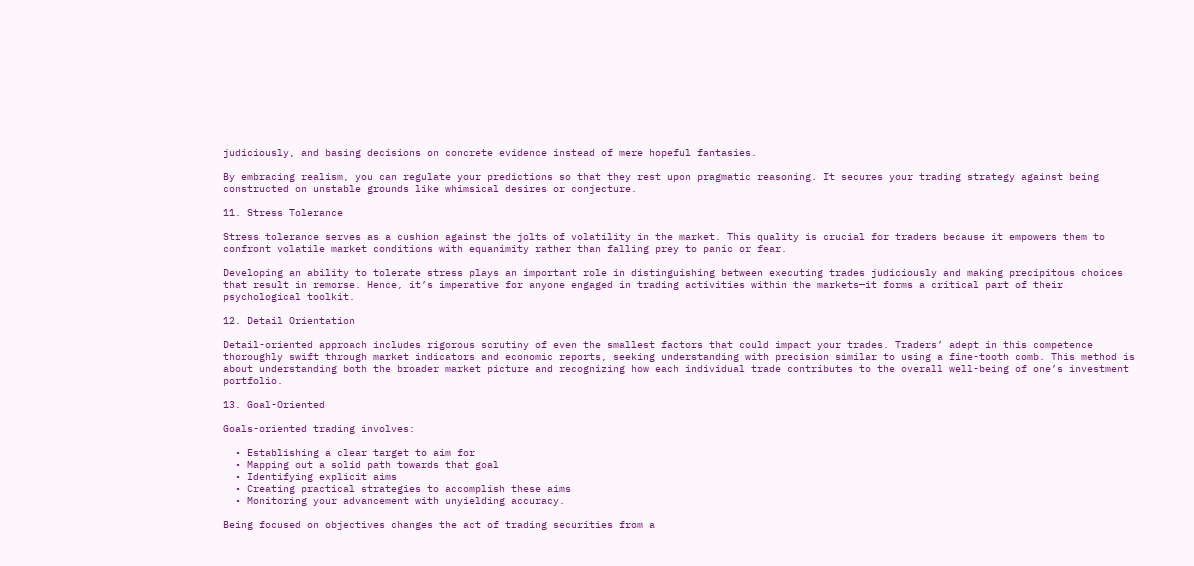judiciously, and basing decisions on concrete evidence instead of mere hopeful fantasies.

By embracing realism, you can regulate your predictions so that they rest upon pragmatic reasoning. It secures your trading strategy against being constructed on unstable grounds like whimsical desires or conjecture.

11. Stress Tolerance

Stress tolerance serves as a cushion against the jolts of volatility in the market. This quality is crucial for traders because it empowers them to confront volatile market conditions with equanimity rather than falling prey to panic or fear.

Developing an ability to tolerate stress plays an important role in distinguishing between executing trades judiciously and making precipitous choices that result in remorse. Hence, it’s imperative for anyone engaged in trading activities within the markets—it forms a critical part of their psychological toolkit.

12. Detail Orientation

Detail-oriented approach includes rigorous scrutiny of even the smallest factors that could impact your trades. Traders’ adept in this competence thoroughly swift through market indicators and economic reports, seeking understanding with precision similar to using a fine-tooth comb. This method is about understanding both the broader market picture and recognizing how each individual trade contributes to the overall well-being of one’s investment portfolio.

13. Goal-Oriented

Goals-oriented trading involves:

  • Establishing a clear target to aim for
  • Mapping out a solid path towards that goal
  • Identifying explicit aims
  • Creating practical strategies to accomplish these aims
  • Monitoring your advancement with unyielding accuracy.

Being focused on objectives changes the act of trading securities from a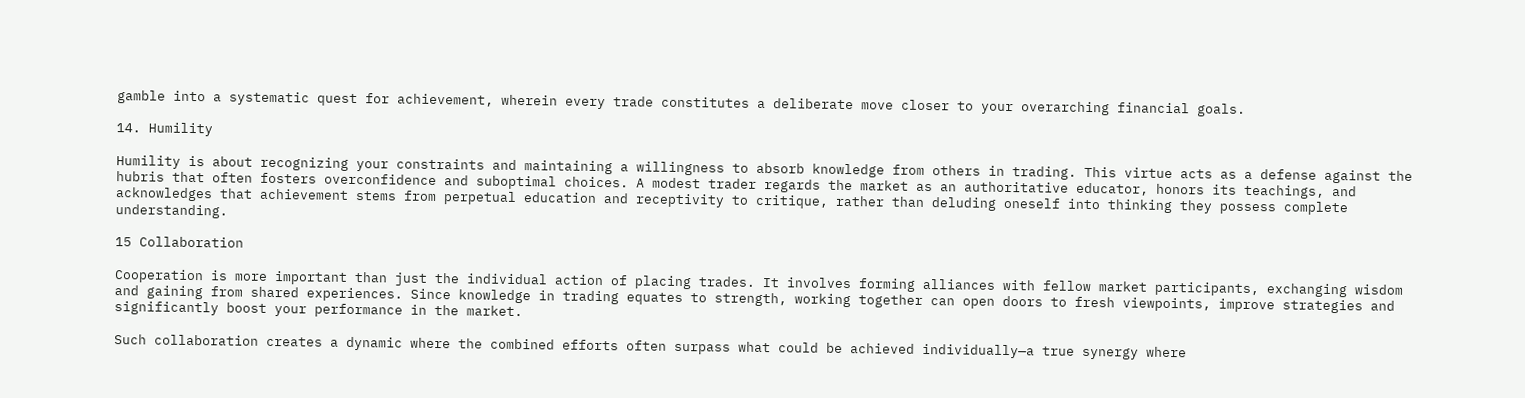gamble into a systematic quest for achievement, wherein every trade constitutes a deliberate move closer to your overarching financial goals.

14. Humility

Humility is about recognizing your constraints and maintaining a willingness to absorb knowledge from others in trading. This virtue acts as a defense against the hubris that often fosters overconfidence and suboptimal choices. A modest trader regards the market as an authoritative educator, honors its teachings, and acknowledges that achievement stems from perpetual education and receptivity to critique, rather than deluding oneself into thinking they possess complete understanding.

15 Collaboration

Cooperation is more important than just the individual action of placing trades. It involves forming alliances with fellow market participants, exchanging wisdom and gaining from shared experiences. Since knowledge in trading equates to strength, working together can open doors to fresh viewpoints, improve strategies and significantly boost your performance in the market.

Such collaboration creates a dynamic where the combined efforts often surpass what could be achieved individually—a true synergy where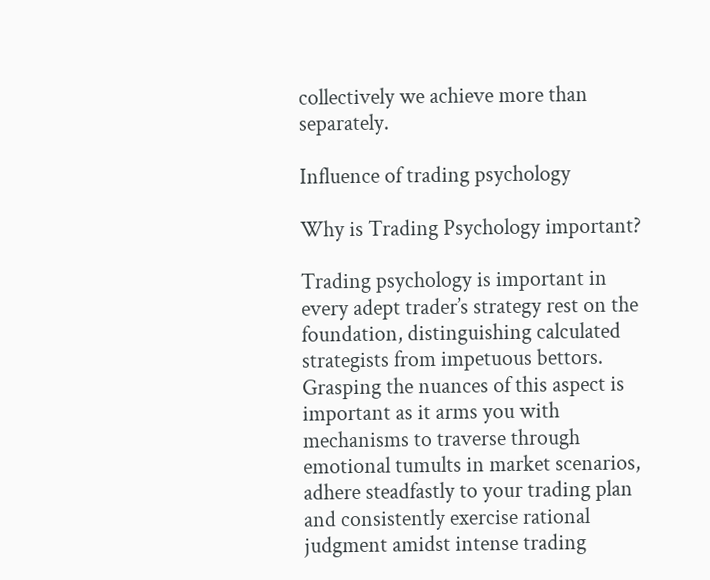collectively we achieve more than separately.

Influence of trading psychology

Why is Trading Psychology important?

Trading psychology is important in every adept trader’s strategy rest on the foundation, distinguishing calculated strategists from impetuous bettors. Grasping the nuances of this aspect is important as it arms you with mechanisms to traverse through emotional tumults in market scenarios, adhere steadfastly to your trading plan and consistently exercise rational judgment amidst intense trading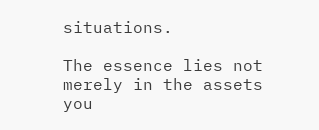situations.

The essence lies not merely in the assets you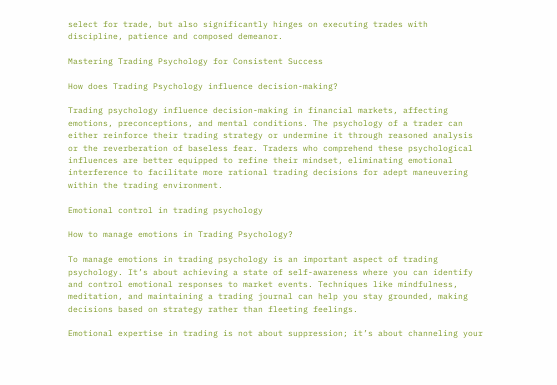select for trade, but also significantly hinges on executing trades with discipline, patience and composed demeanor.

Mastering Trading Psychology for Consistent Success

How does Trading Psychology influence decision-making?

Trading psychology influence decision-making in financial markets, affecting emotions, preconceptions, and mental conditions. The psychology of a trader can either reinforce their trading strategy or undermine it through reasoned analysis or the reverberation of baseless fear. Traders who comprehend these psychological influences are better equipped to refine their mindset, eliminating emotional interference to facilitate more rational trading decisions for adept maneuvering within the trading environment.

Emotional control in trading psychology

How to manage emotions in Trading Psychology?

To manage emotions in trading psychology is an important aspect of trading psychology. It’s about achieving a state of self-awareness where you can identify and control emotional responses to market events. Techniques like mindfulness, meditation, and maintaining a trading journal can help you stay grounded, making decisions based on strategy rather than fleeting feelings.

Emotional expertise in trading is not about suppression; it’s about channeling your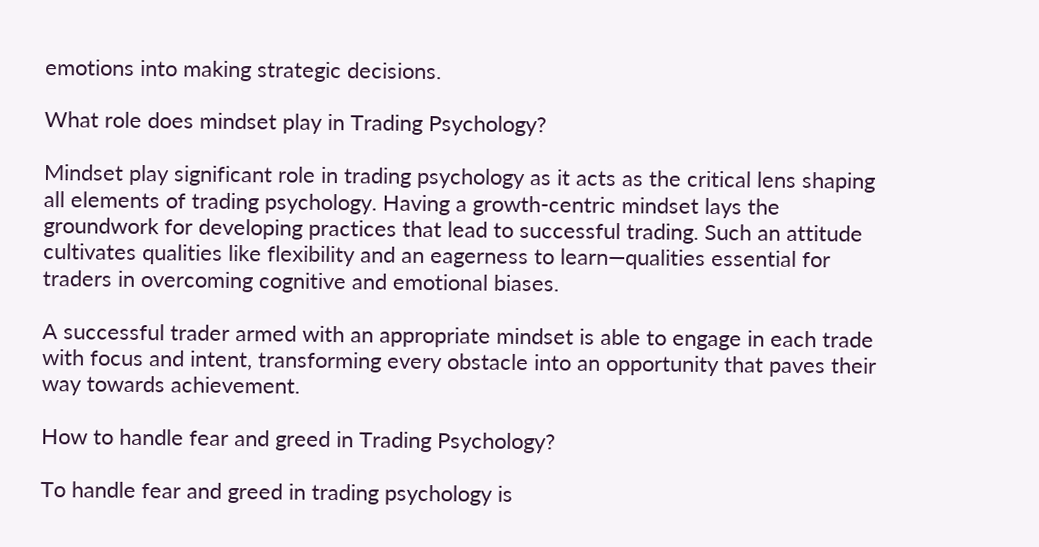emotions into making strategic decisions.

What role does mindset play in Trading Psychology?

Mindset play significant role in trading psychology as it acts as the critical lens shaping all elements of trading psychology. Having a growth-centric mindset lays the groundwork for developing practices that lead to successful trading. Such an attitude cultivates qualities like flexibility and an eagerness to learn—qualities essential for traders in overcoming cognitive and emotional biases.

A successful trader armed with an appropriate mindset is able to engage in each trade with focus and intent, transforming every obstacle into an opportunity that paves their way towards achievement.

How to handle fear and greed in Trading Psychology?

To handle fear and greed in trading psychology is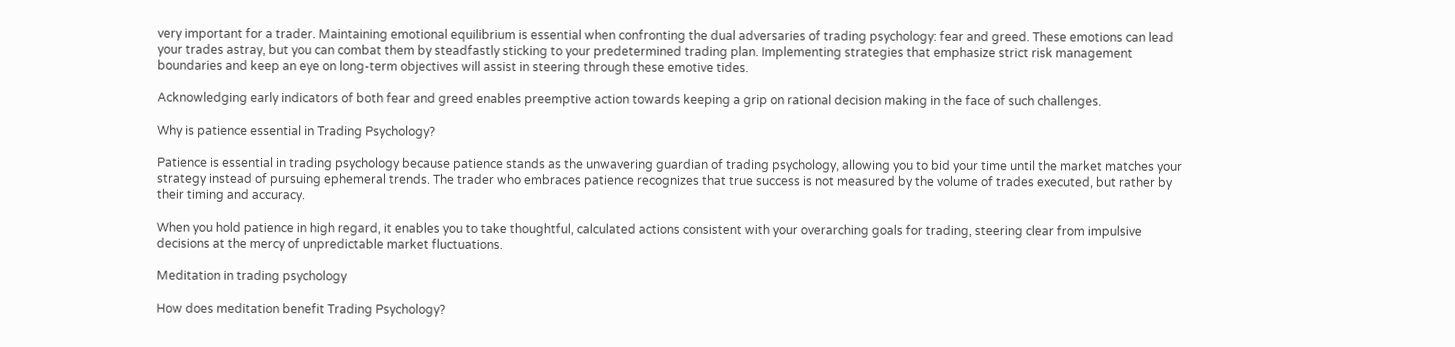very important for a trader. Maintaining emotional equilibrium is essential when confronting the dual adversaries of trading psychology: fear and greed. These emotions can lead your trades astray, but you can combat them by steadfastly sticking to your predetermined trading plan. Implementing strategies that emphasize strict risk management boundaries and keep an eye on long-term objectives will assist in steering through these emotive tides.

Acknowledging early indicators of both fear and greed enables preemptive action towards keeping a grip on rational decision making in the face of such challenges.

Why is patience essential in Trading Psychology?

Patience is essential in trading psychology because patience stands as the unwavering guardian of trading psychology, allowing you to bid your time until the market matches your strategy instead of pursuing ephemeral trends. The trader who embraces patience recognizes that true success is not measured by the volume of trades executed, but rather by their timing and accuracy.

When you hold patience in high regard, it enables you to take thoughtful, calculated actions consistent with your overarching goals for trading, steering clear from impulsive decisions at the mercy of unpredictable market fluctuations.

Meditation in trading psychology

How does meditation benefit Trading Psychology?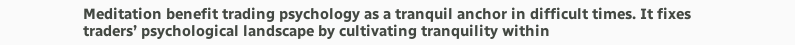Meditation benefit trading psychology as a tranquil anchor in difficult times. It fixes traders’ psychological landscape by cultivating tranquility within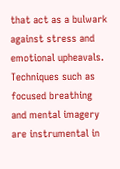that act as a bulwark against stress and emotional upheavals. Techniques such as focused breathing and mental imagery are instrumental in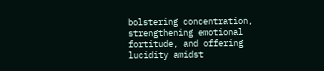bolstering concentration, strengthening emotional fortitude, and offering lucidity amidst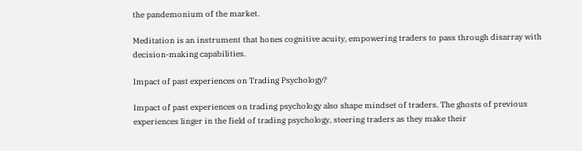the pandemonium of the market.

Meditation is an instrument that hones cognitive acuity, empowering traders to pass through disarray with decision-making capabilities.

Impact of past experiences on Trading Psychology?

Impact of past experiences on trading psychology also shape mindset of traders. The ghosts of previous experiences linger in the field of trading psychology, steering traders as they make their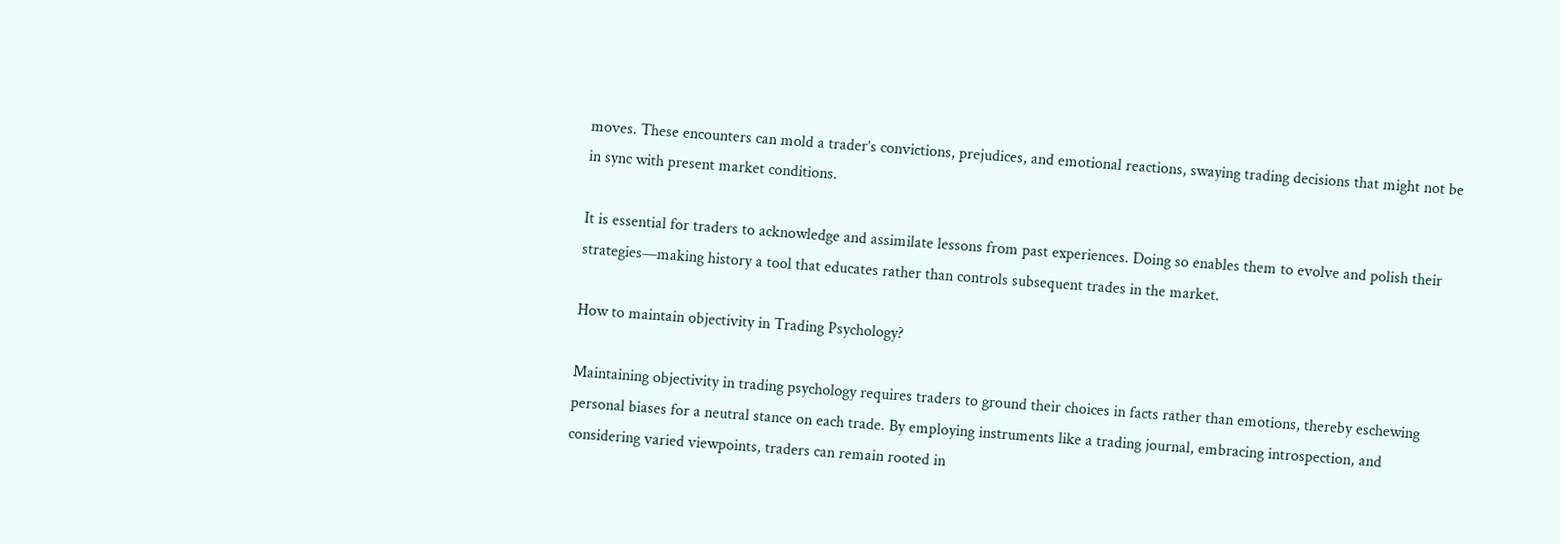moves. These encounters can mold a trader’s convictions, prejudices, and emotional reactions, swaying trading decisions that might not be in sync with present market conditions.

It is essential for traders to acknowledge and assimilate lessons from past experiences. Doing so enables them to evolve and polish their strategies—making history a tool that educates rather than controls subsequent trades in the market.

How to maintain objectivity in Trading Psychology?

Maintaining objectivity in trading psychology requires traders to ground their choices in facts rather than emotions, thereby eschewing personal biases for a neutral stance on each trade. By employing instruments like a trading journal, embracing introspection, and considering varied viewpoints, traders can remain rooted in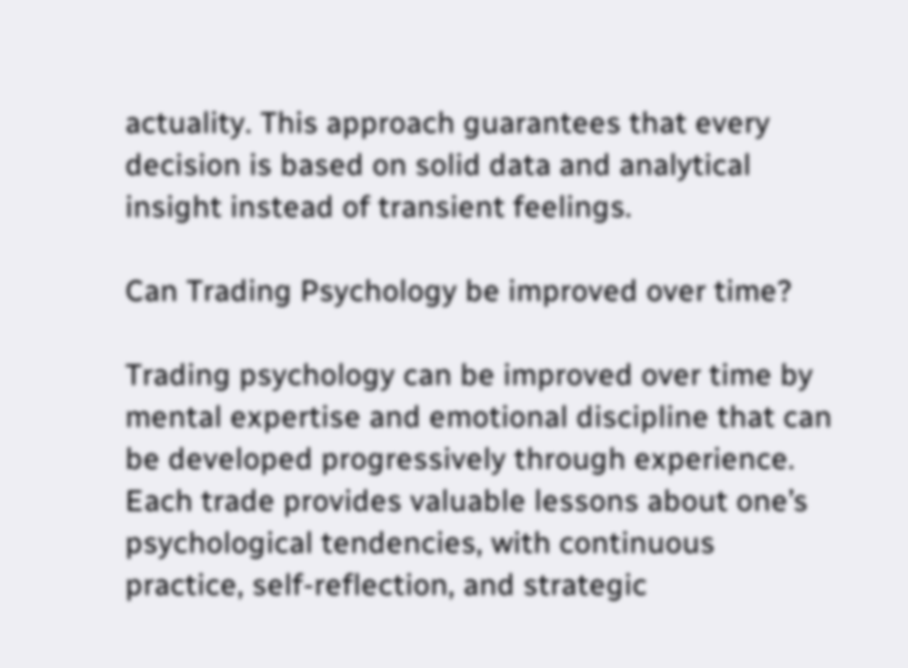actuality. This approach guarantees that every decision is based on solid data and analytical insight instead of transient feelings.

Can Trading Psychology be improved over time?

Trading psychology can be improved over time by mental expertise and emotional discipline that can be developed progressively through experience. Each trade provides valuable lessons about one’s psychological tendencies, with continuous practice, self-reflection, and strategic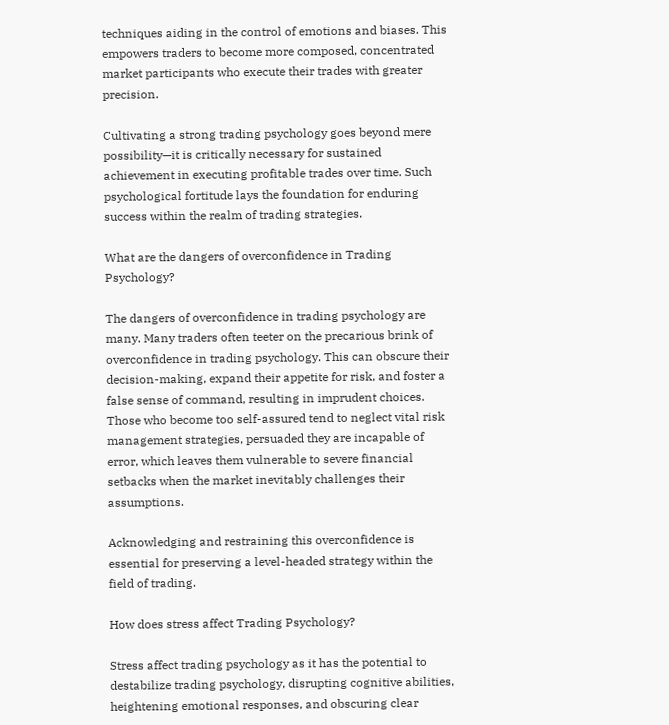techniques aiding in the control of emotions and biases. This empowers traders to become more composed, concentrated market participants who execute their trades with greater precision.

Cultivating a strong trading psychology goes beyond mere possibility—it is critically necessary for sustained achievement in executing profitable trades over time. Such psychological fortitude lays the foundation for enduring success within the realm of trading strategies.

What are the dangers of overconfidence in Trading Psychology?

The dangers of overconfidence in trading psychology are many. Many traders often teeter on the precarious brink of overconfidence in trading psychology. This can obscure their decision-making, expand their appetite for risk, and foster a false sense of command, resulting in imprudent choices. Those who become too self-assured tend to neglect vital risk management strategies, persuaded they are incapable of error, which leaves them vulnerable to severe financial setbacks when the market inevitably challenges their assumptions.

Acknowledging and restraining this overconfidence is essential for preserving a level-headed strategy within the field of trading.

How does stress affect Trading Psychology?

Stress affect trading psychology as it has the potential to destabilize trading psychology, disrupting cognitive abilities, heightening emotional responses, and obscuring clear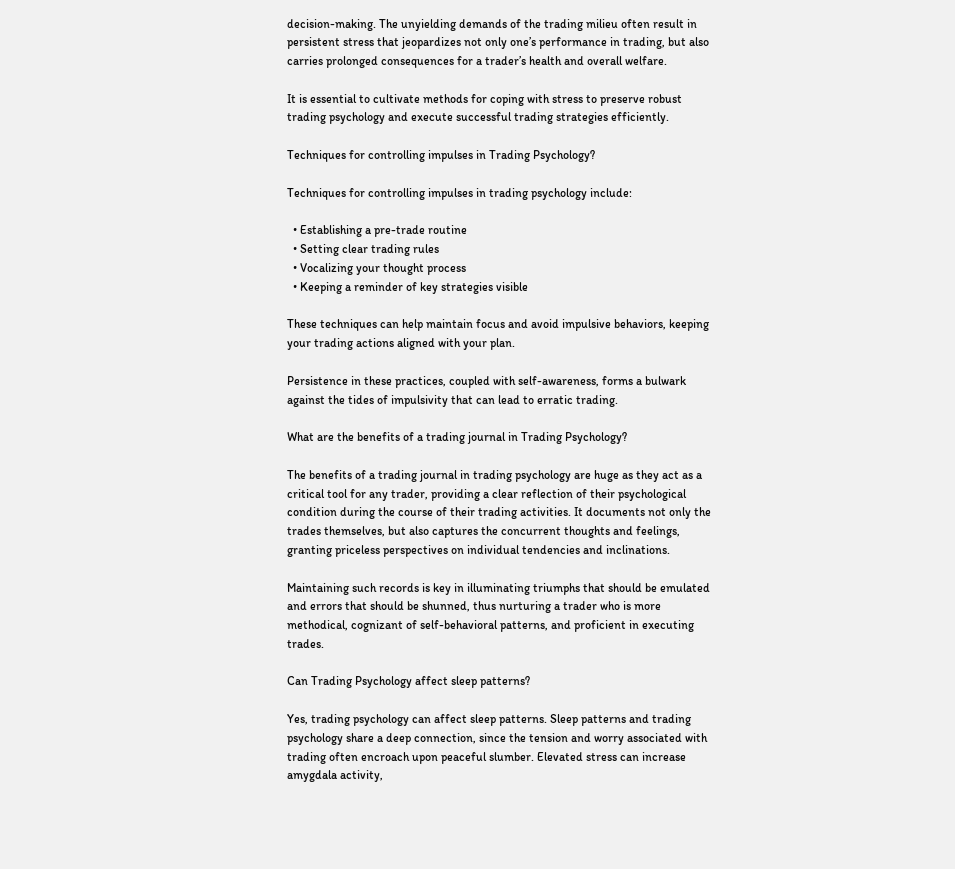decision-making. The unyielding demands of the trading milieu often result in persistent stress that jeopardizes not only one’s performance in trading, but also carries prolonged consequences for a trader’s health and overall welfare.

It is essential to cultivate methods for coping with stress to preserve robust trading psychology and execute successful trading strategies efficiently.

Techniques for controlling impulses in Trading Psychology?

Techniques for controlling impulses in trading psychology include:

  • Establishing a pre-trade routine
  • Setting clear trading rules
  • Vocalizing your thought process
  • Keeping a reminder of key strategies visible

These techniques can help maintain focus and avoid impulsive behaviors, keeping your trading actions aligned with your plan.

Persistence in these practices, coupled with self-awareness, forms a bulwark against the tides of impulsivity that can lead to erratic trading.

What are the benefits of a trading journal in Trading Psychology?

The benefits of a trading journal in trading psychology are huge as they act as a critical tool for any trader, providing a clear reflection of their psychological condition during the course of their trading activities. It documents not only the trades themselves, but also captures the concurrent thoughts and feelings, granting priceless perspectives on individual tendencies and inclinations.

Maintaining such records is key in illuminating triumphs that should be emulated and errors that should be shunned, thus nurturing a trader who is more methodical, cognizant of self-behavioral patterns, and proficient in executing trades.

Can Trading Psychology affect sleep patterns?

Yes, trading psychology can affect sleep patterns. Sleep patterns and trading psychology share a deep connection, since the tension and worry associated with trading often encroach upon peaceful slumber. Elevated stress can increase amygdala activity,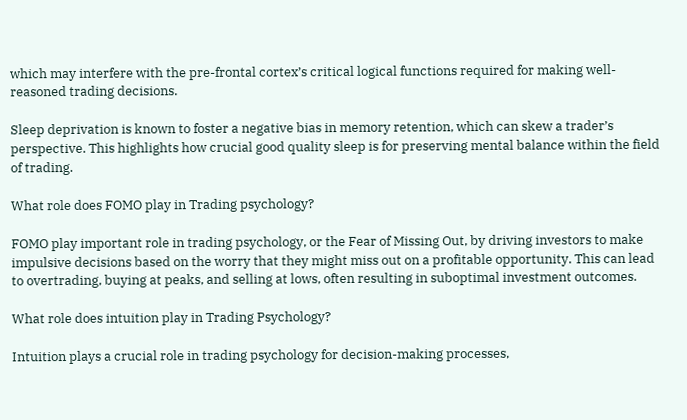which may interfere with the pre-frontal cortex’s critical logical functions required for making well-reasoned trading decisions.

Sleep deprivation is known to foster a negative bias in memory retention, which can skew a trader’s perspective. This highlights how crucial good quality sleep is for preserving mental balance within the field of trading.

What role does FOMO play in Trading psychology?

FOMO play important role in trading psychology, or the Fear of Missing Out, by driving investors to make impulsive decisions based on the worry that they might miss out on a profitable opportunity. This can lead to overtrading, buying at peaks, and selling at lows, often resulting in suboptimal investment outcomes.

What role does intuition play in Trading Psychology?

Intuition plays a crucial role in trading psychology for decision-making processes,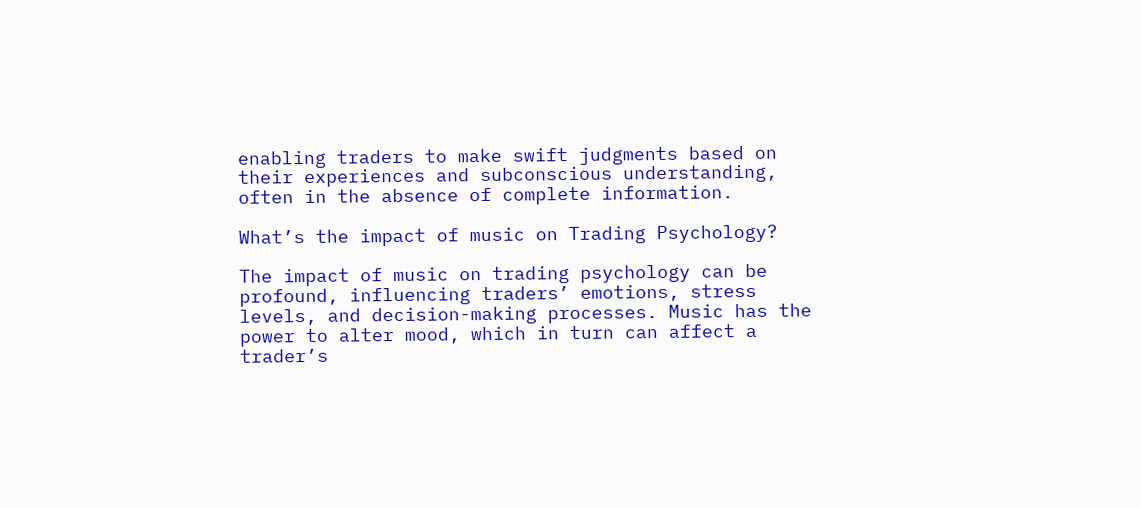enabling traders to make swift judgments based on their experiences and subconscious understanding, often in the absence of complete information.

What’s the impact of music on Trading Psychology?

The impact of music on trading psychology can be profound, influencing traders’ emotions, stress levels, and decision-making processes. Music has the power to alter mood, which in turn can affect a trader’s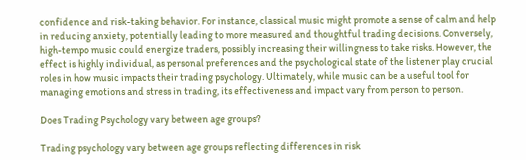confidence and risk-taking behavior. For instance, classical music might promote a sense of calm and help in reducing anxiety, potentially leading to more measured and thoughtful trading decisions. Conversely, high-tempo music could energize traders, possibly increasing their willingness to take risks. However, the effect is highly individual, as personal preferences and the psychological state of the listener play crucial roles in how music impacts their trading psychology. Ultimately, while music can be a useful tool for managing emotions and stress in trading, its effectiveness and impact vary from person to person.

Does Trading Psychology vary between age groups?

Trading psychology vary between age groups reflecting differences in risk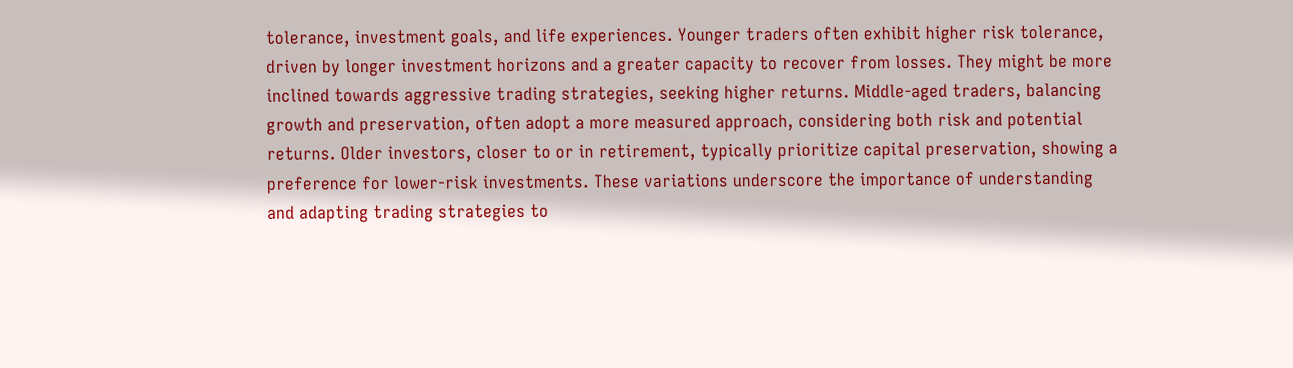tolerance, investment goals, and life experiences. Younger traders often exhibit higher risk tolerance, driven by longer investment horizons and a greater capacity to recover from losses. They might be more inclined towards aggressive trading strategies, seeking higher returns. Middle-aged traders, balancing growth and preservation, often adopt a more measured approach, considering both risk and potential returns. Older investors, closer to or in retirement, typically prioritize capital preservation, showing a preference for lower-risk investments. These variations underscore the importance of understanding and adapting trading strategies to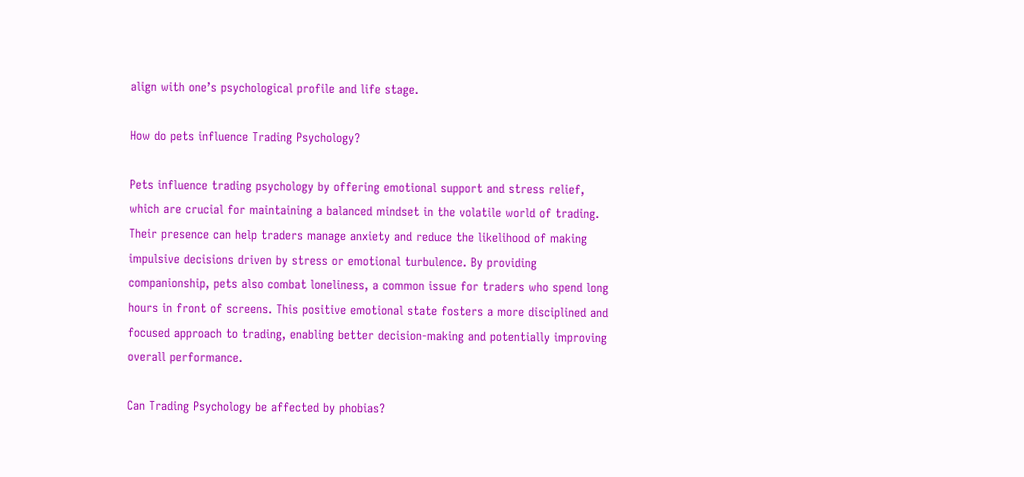align with one’s psychological profile and life stage.

How do pets influence Trading Psychology?

Pets influence trading psychology by offering emotional support and stress relief, which are crucial for maintaining a balanced mindset in the volatile world of trading. Their presence can help traders manage anxiety and reduce the likelihood of making impulsive decisions driven by stress or emotional turbulence. By providing companionship, pets also combat loneliness, a common issue for traders who spend long hours in front of screens. This positive emotional state fosters a more disciplined and focused approach to trading, enabling better decision-making and potentially improving overall performance.

Can Trading Psychology be affected by phobias?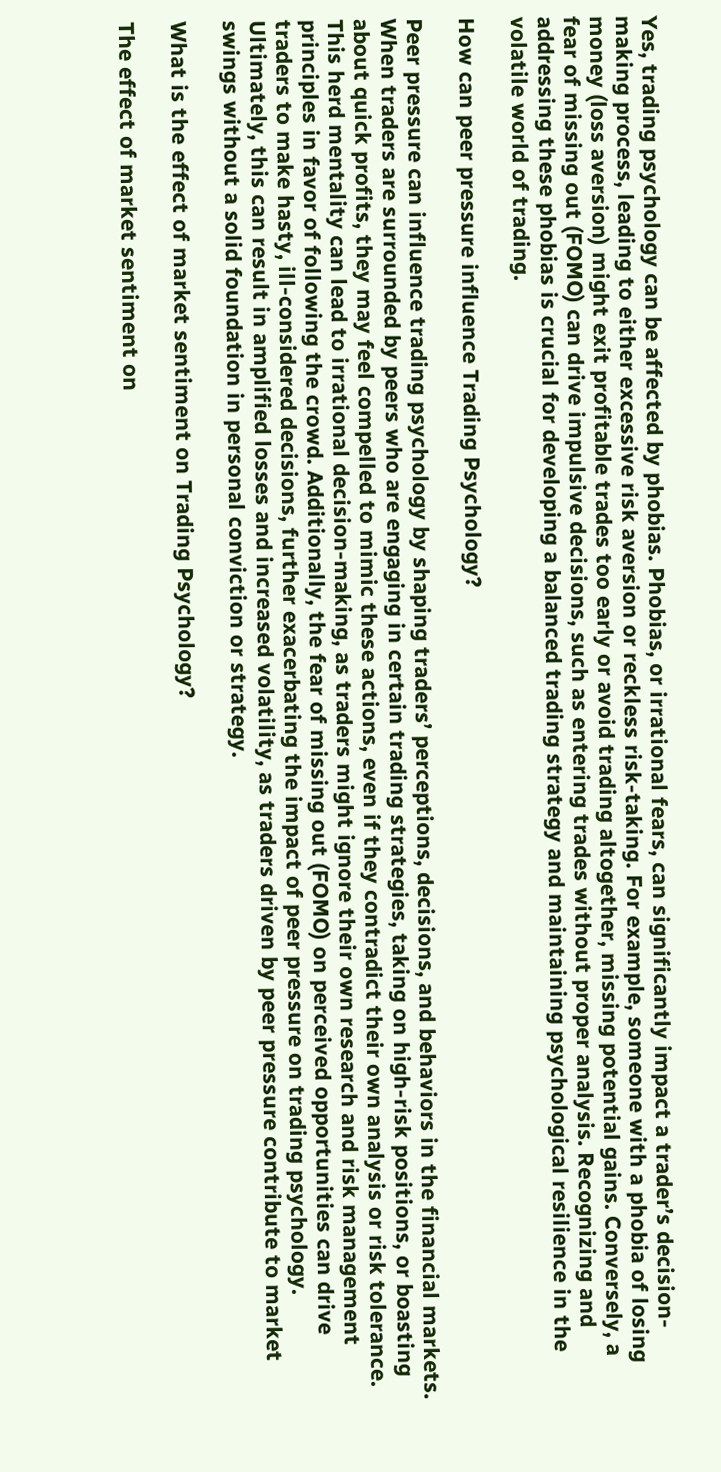Yes, trading psychology can be affected by phobias. Phobias, or irrational fears, can significantly impact a trader’s decision-making process, leading to either excessive risk aversion or reckless risk-taking. For example, someone with a phobia of losing money (loss aversion) might exit profitable trades too early or avoid trading altogether, missing potential gains. Conversely, a fear of missing out (FOMO) can drive impulsive decisions, such as entering trades without proper analysis. Recognizing and addressing these phobias is crucial for developing a balanced trading strategy and maintaining psychological resilience in the volatile world of trading.

How can peer pressure influence Trading Psychology?

Peer pressure can influence trading psychology by shaping traders’ perceptions, decisions, and behaviors in the financial markets. When traders are surrounded by peers who are engaging in certain trading strategies, taking on high-risk positions, or boasting about quick profits, they may feel compelled to mimic these actions, even if they contradict their own analysis or risk tolerance. This herd mentality can lead to irrational decision-making, as traders might ignore their own research and risk management principles in favor of following the crowd. Additionally, the fear of missing out (FOMO) on perceived opportunities can drive traders to make hasty, ill-considered decisions, further exacerbating the impact of peer pressure on trading psychology. Ultimately, this can result in amplified losses and increased volatility, as traders driven by peer pressure contribute to market swings without a solid foundation in personal conviction or strategy.

What is the effect of market sentiment on Trading Psychology?

The effect of market sentiment on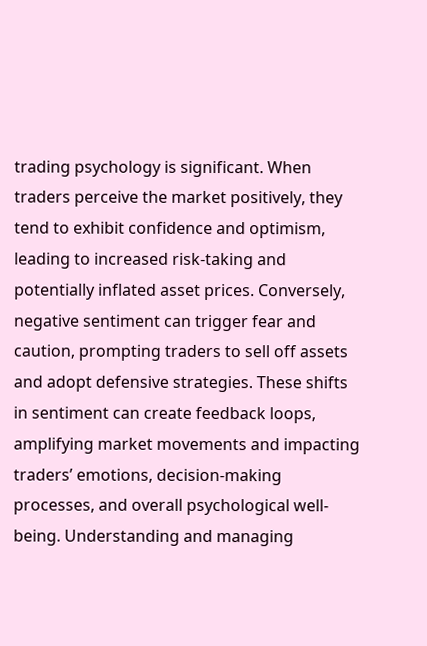trading psychology is significant. When traders perceive the market positively, they tend to exhibit confidence and optimism, leading to increased risk-taking and potentially inflated asset prices. Conversely, negative sentiment can trigger fear and caution, prompting traders to sell off assets and adopt defensive strategies. These shifts in sentiment can create feedback loops, amplifying market movements and impacting traders’ emotions, decision-making processes, and overall psychological well-being. Understanding and managing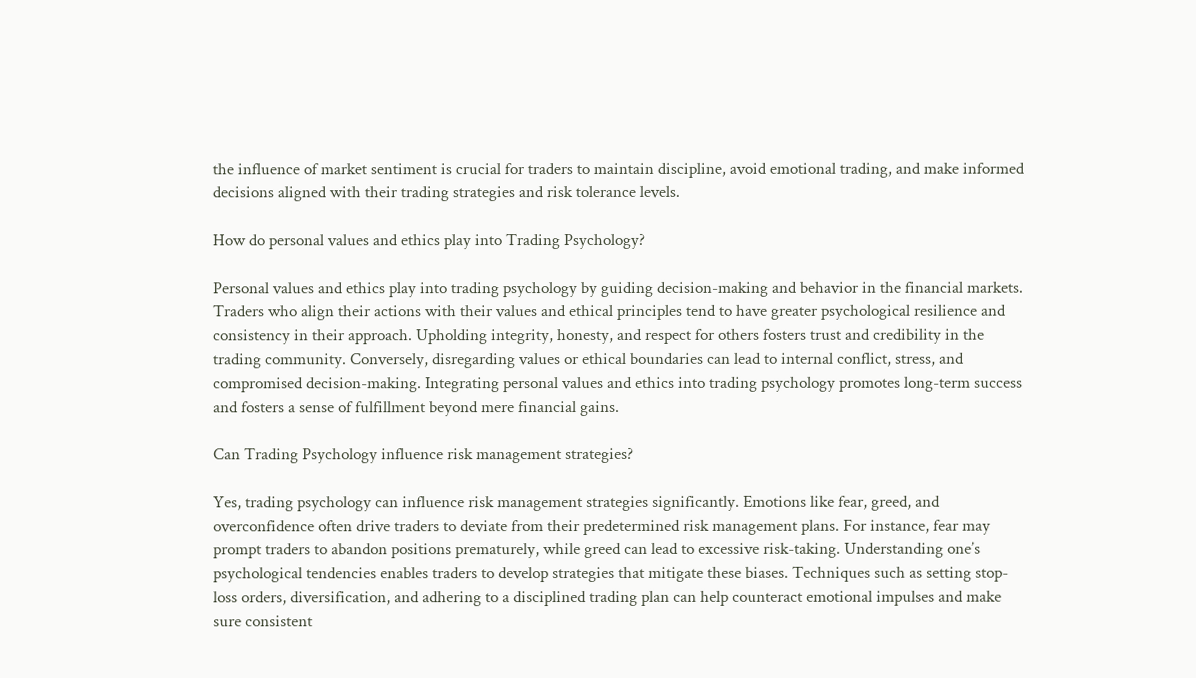the influence of market sentiment is crucial for traders to maintain discipline, avoid emotional trading, and make informed decisions aligned with their trading strategies and risk tolerance levels.

How do personal values and ethics play into Trading Psychology?

Personal values and ethics play into trading psychology by guiding decision-making and behavior in the financial markets. Traders who align their actions with their values and ethical principles tend to have greater psychological resilience and consistency in their approach. Upholding integrity, honesty, and respect for others fosters trust and credibility in the trading community. Conversely, disregarding values or ethical boundaries can lead to internal conflict, stress, and compromised decision-making. Integrating personal values and ethics into trading psychology promotes long-term success and fosters a sense of fulfillment beyond mere financial gains.

Can Trading Psychology influence risk management strategies?

Yes, trading psychology can influence risk management strategies significantly. Emotions like fear, greed, and overconfidence often drive traders to deviate from their predetermined risk management plans. For instance, fear may prompt traders to abandon positions prematurely, while greed can lead to excessive risk-taking. Understanding one’s psychological tendencies enables traders to develop strategies that mitigate these biases. Techniques such as setting stop-loss orders, diversification, and adhering to a disciplined trading plan can help counteract emotional impulses and make sure consistent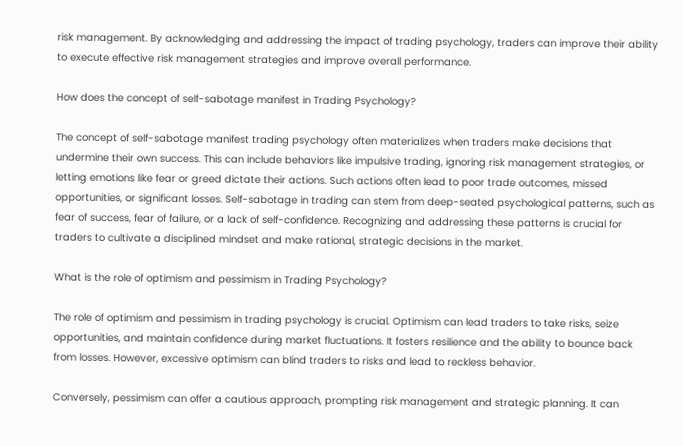risk management. By acknowledging and addressing the impact of trading psychology, traders can improve their ability to execute effective risk management strategies and improve overall performance.

How does the concept of self-sabotage manifest in Trading Psychology?

The concept of self-sabotage manifest trading psychology often materializes when traders make decisions that undermine their own success. This can include behaviors like impulsive trading, ignoring risk management strategies, or letting emotions like fear or greed dictate their actions. Such actions often lead to poor trade outcomes, missed opportunities, or significant losses. Self-sabotage in trading can stem from deep-seated psychological patterns, such as fear of success, fear of failure, or a lack of self-confidence. Recognizing and addressing these patterns is crucial for traders to cultivate a disciplined mindset and make rational, strategic decisions in the market.

What is the role of optimism and pessimism in Trading Psychology?

The role of optimism and pessimism in trading psychology is crucial. Optimism can lead traders to take risks, seize opportunities, and maintain confidence during market fluctuations. It fosters resilience and the ability to bounce back from losses. However, excessive optimism can blind traders to risks and lead to reckless behavior.

Conversely, pessimism can offer a cautious approach, prompting risk management and strategic planning. It can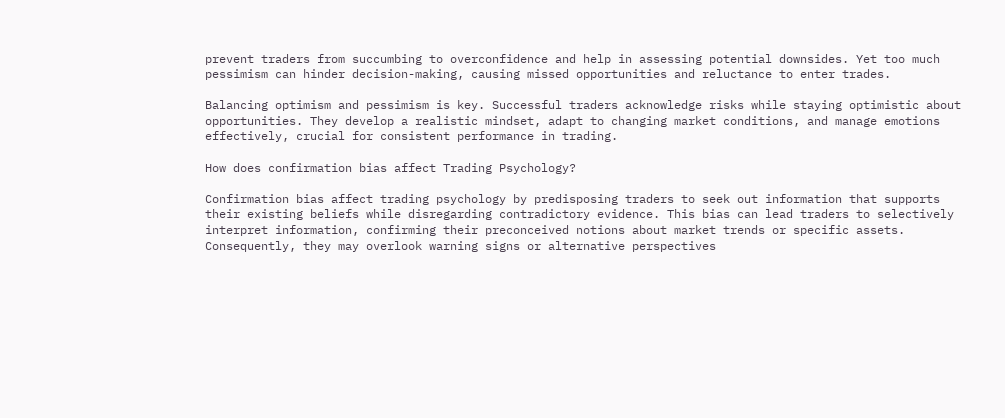prevent traders from succumbing to overconfidence and help in assessing potential downsides. Yet too much pessimism can hinder decision-making, causing missed opportunities and reluctance to enter trades.

Balancing optimism and pessimism is key. Successful traders acknowledge risks while staying optimistic about opportunities. They develop a realistic mindset, adapt to changing market conditions, and manage emotions effectively, crucial for consistent performance in trading.

How does confirmation bias affect Trading Psychology?

Confirmation bias affect trading psychology by predisposing traders to seek out information that supports their existing beliefs while disregarding contradictory evidence. This bias can lead traders to selectively interpret information, confirming their preconceived notions about market trends or specific assets. Consequently, they may overlook warning signs or alternative perspectives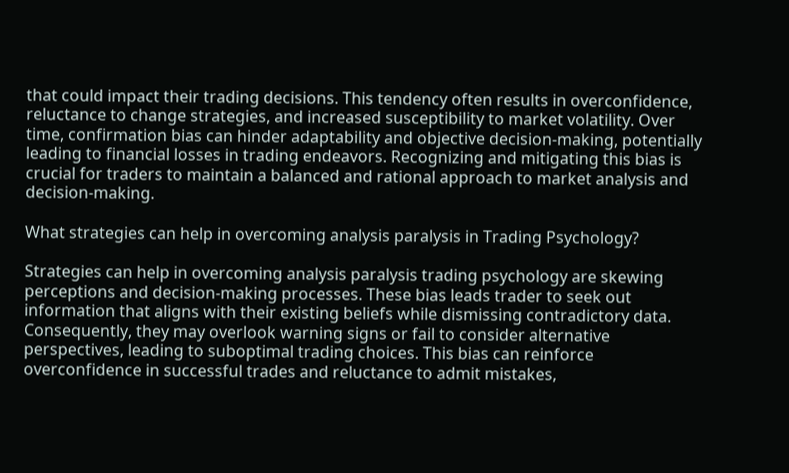that could impact their trading decisions. This tendency often results in overconfidence, reluctance to change strategies, and increased susceptibility to market volatility. Over time, confirmation bias can hinder adaptability and objective decision-making, potentially leading to financial losses in trading endeavors. Recognizing and mitigating this bias is crucial for traders to maintain a balanced and rational approach to market analysis and decision-making.

What strategies can help in overcoming analysis paralysis in Trading Psychology?

Strategies can help in overcoming analysis paralysis trading psychology are skewing perceptions and decision-making processes. These bias leads trader to seek out information that aligns with their existing beliefs while dismissing contradictory data. Consequently, they may overlook warning signs or fail to consider alternative perspectives, leading to suboptimal trading choices. This bias can reinforce overconfidence in successful trades and reluctance to admit mistakes,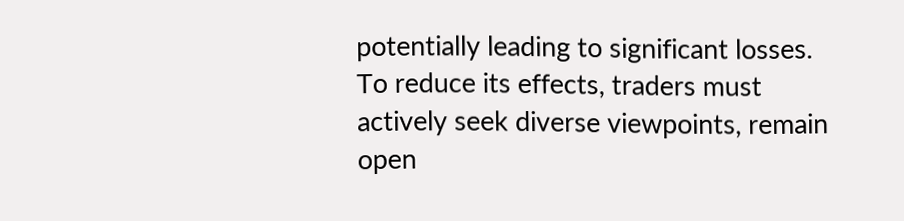potentially leading to significant losses. To reduce its effects, traders must actively seek diverse viewpoints, remain open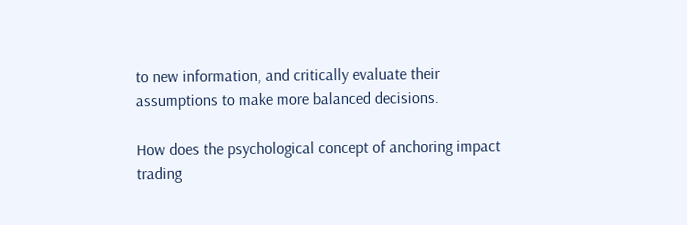to new information, and critically evaluate their assumptions to make more balanced decisions.

How does the psychological concept of anchoring impact trading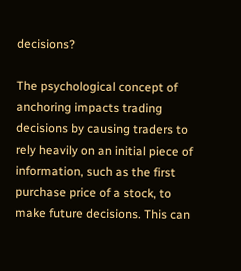decisions?

The psychological concept of anchoring impacts trading decisions by causing traders to rely heavily on an initial piece of information, such as the first purchase price of a stock, to make future decisions. This can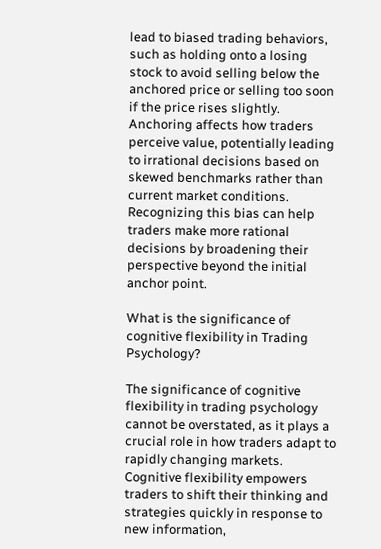lead to biased trading behaviors, such as holding onto a losing stock to avoid selling below the anchored price or selling too soon if the price rises slightly. Anchoring affects how traders perceive value, potentially leading to irrational decisions based on skewed benchmarks rather than current market conditions. Recognizing this bias can help traders make more rational decisions by broadening their perspective beyond the initial anchor point.

What is the significance of cognitive flexibility in Trading Psychology?

The significance of cognitive flexibility in trading psychology cannot be overstated, as it plays a crucial role in how traders adapt to rapidly changing markets. Cognitive flexibility empowers traders to shift their thinking and strategies quickly in response to new information,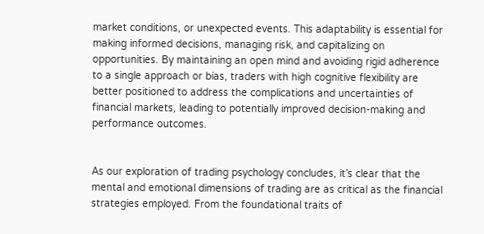market conditions, or unexpected events. This adaptability is essential for making informed decisions, managing risk, and capitalizing on opportunities. By maintaining an open mind and avoiding rigid adherence to a single approach or bias, traders with high cognitive flexibility are better positioned to address the complications and uncertainties of financial markets, leading to potentially improved decision-making and performance outcomes.


As our exploration of trading psychology concludes, it’s clear that the mental and emotional dimensions of trading are as critical as the financial strategies employed. From the foundational traits of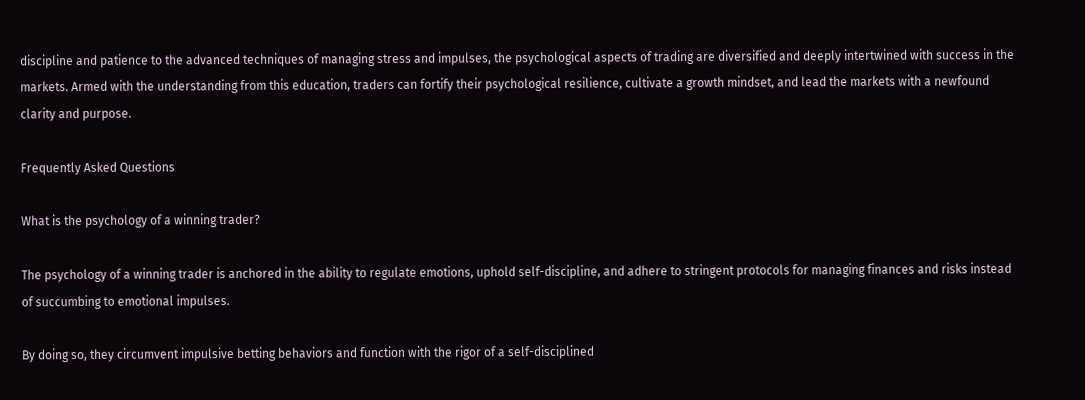discipline and patience to the advanced techniques of managing stress and impulses, the psychological aspects of trading are diversified and deeply intertwined with success in the markets. Armed with the understanding from this education, traders can fortify their psychological resilience, cultivate a growth mindset, and lead the markets with a newfound clarity and purpose.

Frequently Asked Questions

What is the psychology of a winning trader?

The psychology of a winning trader is anchored in the ability to regulate emotions, uphold self-discipline, and adhere to stringent protocols for managing finances and risks instead of succumbing to emotional impulses.

By doing so, they circumvent impulsive betting behaviors and function with the rigor of a self-disciplined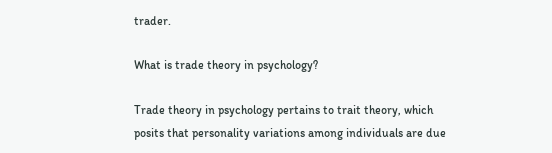trader.

What is trade theory in psychology?

Trade theory in psychology pertains to trait theory, which posits that personality variations among individuals are due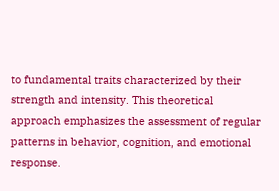to fundamental traits characterized by their strength and intensity. This theoretical approach emphasizes the assessment of regular patterns in behavior, cognition, and emotional response.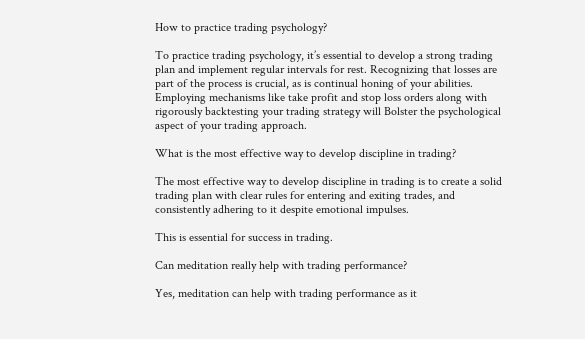How to practice trading psychology?

To practice trading psychology, it’s essential to develop a strong trading plan and implement regular intervals for rest. Recognizing that losses are part of the process is crucial, as is continual honing of your abilities. Employing mechanisms like take profit and stop loss orders along with rigorously backtesting your trading strategy will Bolster the psychological aspect of your trading approach.

What is the most effective way to develop discipline in trading?

The most effective way to develop discipline in trading is to create a solid trading plan with clear rules for entering and exiting trades, and consistently adhering to it despite emotional impulses.

This is essential for success in trading.

Can meditation really help with trading performance?

Yes, meditation can help with trading performance as it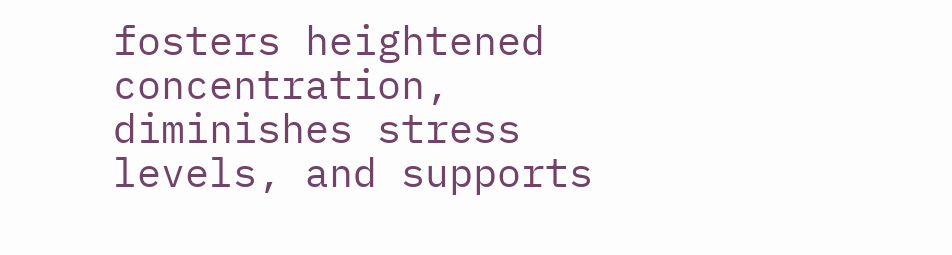fosters heightened concentration, diminishes stress levels, and supports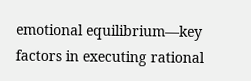emotional equilibrium—key factors in executing rational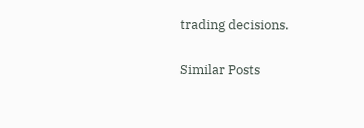trading decisions.

Similar Posts